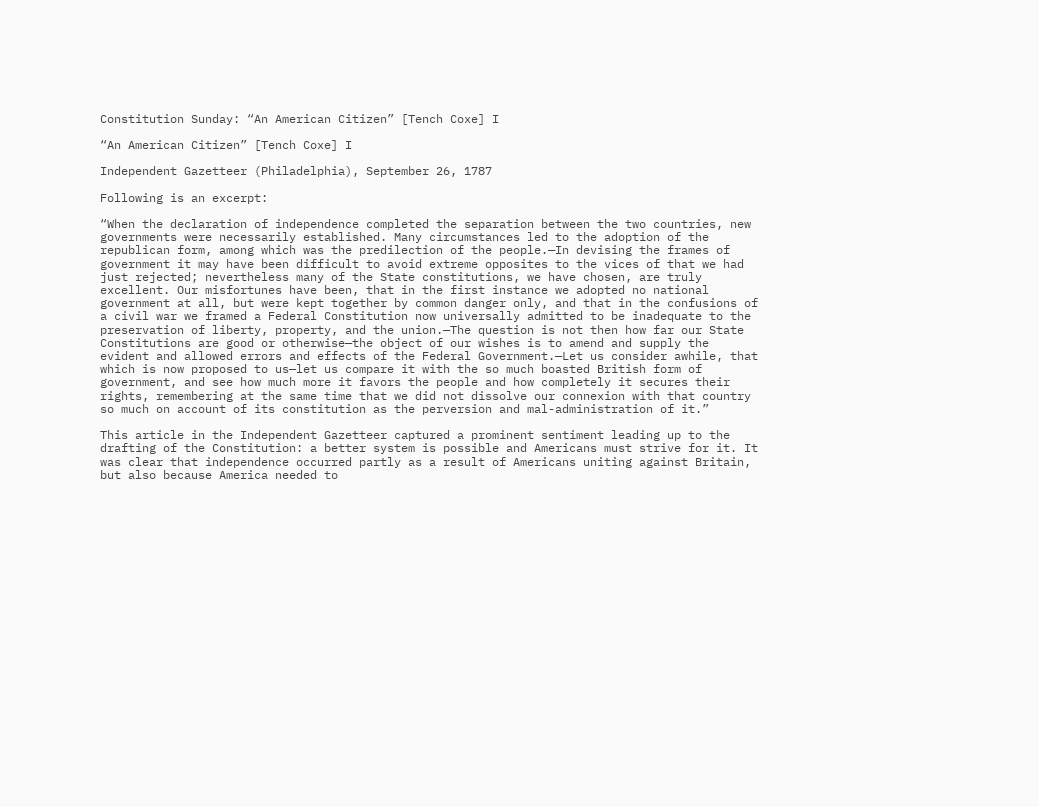Constitution Sunday: “An American Citizen” [Tench Coxe] I

“An American Citizen” [Tench Coxe] I

Independent Gazetteer (Philadelphia), September 26, 1787

Following is an excerpt:

“When the declaration of independence completed the separation between the two countries, new governments were necessarily established. Many circumstances led to the adoption of the republican form, among which was the predilection of the people.—In devising the frames of government it may have been difficult to avoid extreme opposites to the vices of that we had just rejected; nevertheless many of the State constitutions, we have chosen, are truly excellent. Our misfortunes have been, that in the first instance we adopted no national government at all, but were kept together by common danger only, and that in the confusions of a civil war we framed a Federal Constitution now universally admitted to be inadequate to the preservation of liberty, property, and the union.—The question is not then how far our State Constitutions are good or otherwise—the object of our wishes is to amend and supply the evident and allowed errors and effects of the Federal Government.—Let us consider awhile, that which is now proposed to us—let us compare it with the so much boasted British form of government, and see how much more it favors the people and how completely it secures their rights, remembering at the same time that we did not dissolve our connexion with that country so much on account of its constitution as the perversion and mal-administration of it.”

This article in the Independent Gazetteer captured a prominent sentiment leading up to the drafting of the Constitution: a better system is possible and Americans must strive for it. It was clear that independence occurred partly as a result of Americans uniting against Britain, but also because America needed to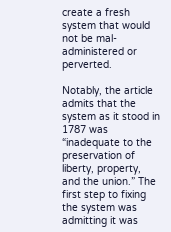create a fresh system that would not be mal-administered or perverted.

Notably, the article admits that the system as it stood in 1787 was “inadequate to the preservation of liberty, property, and the union.” The first step to fixing the system was admitting it was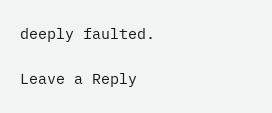deeply faulted.

Leave a Reply